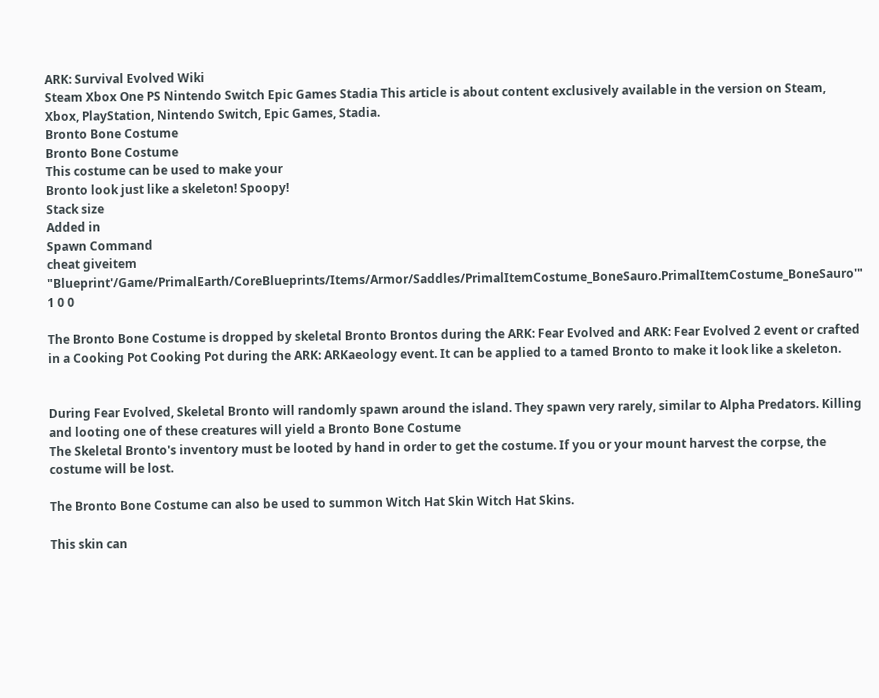ARK: Survival Evolved Wiki
Steam Xbox One PS Nintendo Switch Epic Games Stadia This article is about content exclusively available in the version on Steam, Xbox, PlayStation, Nintendo Switch, Epic Games, Stadia.
Bronto Bone Costume
Bronto Bone Costume
This costume can be used to make your
Bronto look just like a skeleton! Spoopy!
Stack size
Added in
Spawn Command
cheat giveitem "Blueprint'/Game/PrimalEarth/CoreBlueprints/Items/Armor/Saddles/PrimalItemCostume_BoneSauro.PrimalItemCostume_BoneSauro'" 1 0 0

The Bronto Bone Costume is dropped by skeletal Bronto Brontos during the ARK: Fear Evolved and ARK: Fear Evolved 2 event or crafted in a Cooking Pot Cooking Pot during the ARK: ARKaeology event. It can be applied to a tamed Bronto to make it look like a skeleton.


During Fear Evolved, Skeletal Bronto will randomly spawn around the island. They spawn very rarely, similar to Alpha Predators. Killing and looting one of these creatures will yield a Bronto Bone Costume
The Skeletal Bronto's inventory must be looted by hand in order to get the costume. If you or your mount harvest the corpse, the costume will be lost.

The Bronto Bone Costume can also be used to summon Witch Hat Skin Witch Hat Skins.

This skin can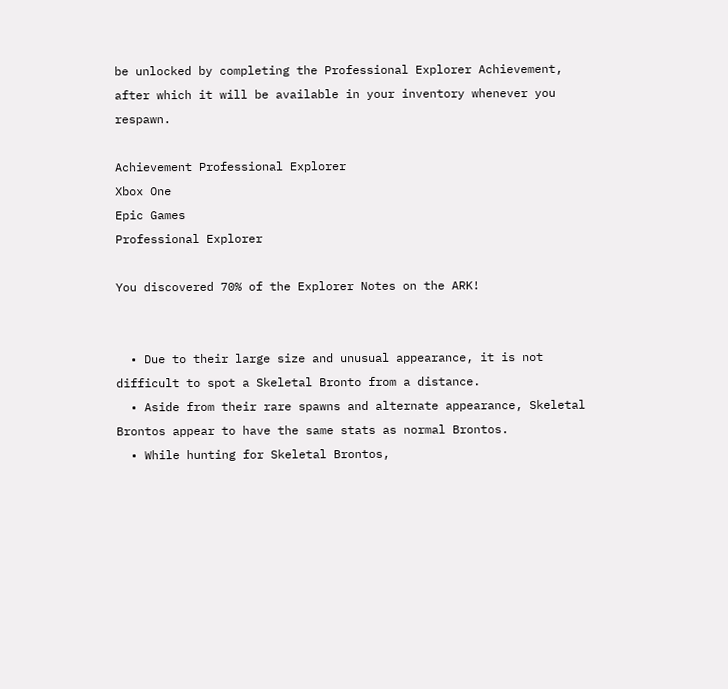be unlocked by completing the Professional Explorer Achievement, after which it will be available in your inventory whenever you respawn.

Achievement Professional Explorer
Xbox One
Epic Games
Professional Explorer

You discovered 70% of the Explorer Notes on the ARK!


  • Due to their large size and unusual appearance, it is not difficult to spot a Skeletal Bronto from a distance.
  • Aside from their rare spawns and alternate appearance, Skeletal Brontos appear to have the same stats as normal Brontos.
  • While hunting for Skeletal Brontos,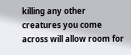killing any other creatures you come across will allow room for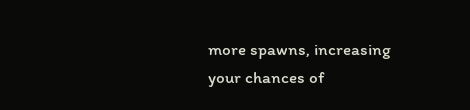more spawns, increasing your chances of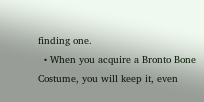finding one.
  • When you acquire a Bronto Bone Costume, you will keep it, even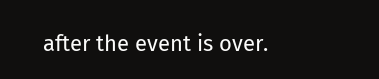after the event is over.